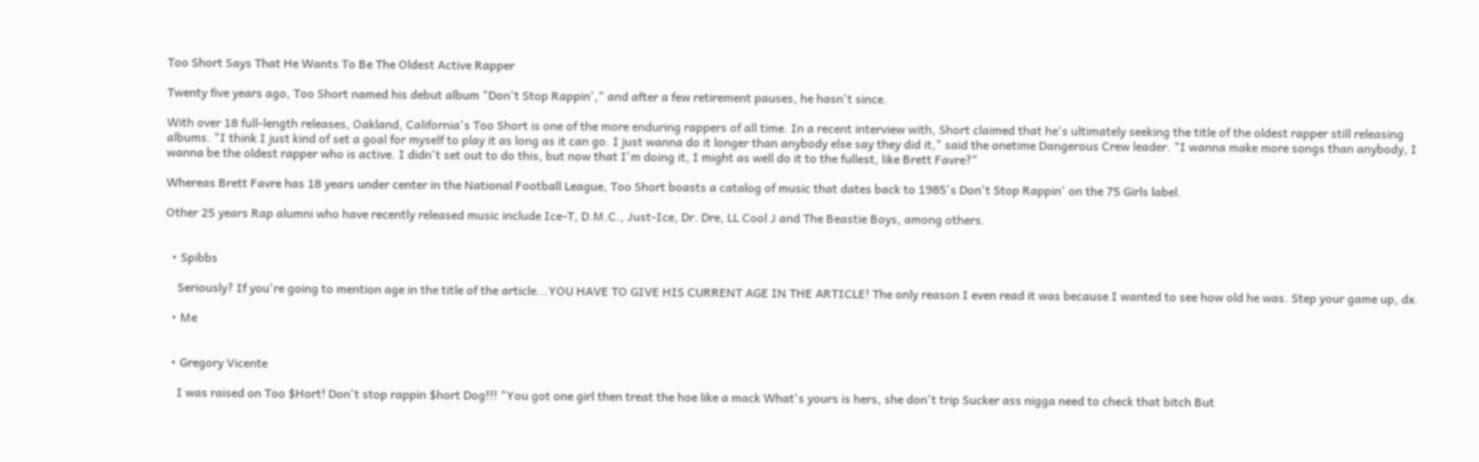Too Short Says That He Wants To Be The Oldest Active Rapper

Twenty five years ago, Too Short named his debut album "Don't Stop Rappin'," and after a few retirement pauses, he hasn't since.

With over 18 full-length releases, Oakland, California's Too Short is one of the more enduring rappers of all time. In a recent interview with, Short claimed that he's ultimately seeking the title of the oldest rapper still releasing albums. "I think I just kind of set a goal for myself to play it as long as it can go. I just wanna do it longer than anybody else say they did it," said the onetime Dangerous Crew leader. "I wanna make more songs than anybody, I wanna be the oldest rapper who is active. I didn't set out to do this, but now that I'm doing it, I might as well do it to the fullest, like Brett Favre?"

Whereas Brett Favre has 18 years under center in the National Football League, Too Short boasts a catalog of music that dates back to 1985's Don't Stop Rappin' on the 75 Girls label.

Other 25 years Rap alumni who have recently released music include Ice-T, D.M.C., Just-Ice, Dr. Dre, LL Cool J and The Beastie Boys, among others.


  • Spibbs

    Seriously? If you're going to mention age in the title of the article...YOU HAVE TO GIVE HIS CURRENT AGE IN THE ARTICLE! The only reason I even read it was because I wanted to see how old he was. Step your game up, dx.

  • Me


  • Gregory Vicente

    I was raised on Too $Hort! Don't stop rappin $hort Dog!!! "You got one girl then treat the hoe like a mack What's yours is hers, she don't trip Sucker ass nigga need to check that bitch But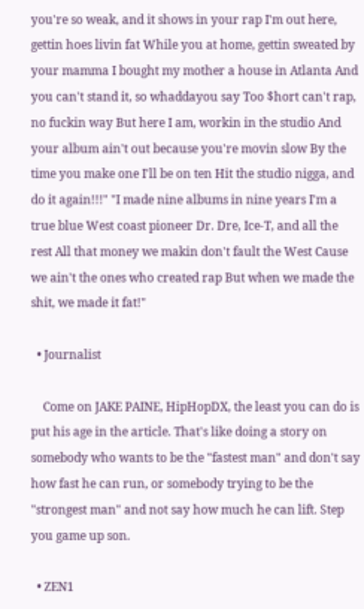you're so weak, and it shows in your rap I'm out here, gettin hoes livin fat While you at home, gettin sweated by your mamma I bought my mother a house in Atlanta And you can't stand it, so whaddayou say Too $hort can't rap, no fuckin way But here I am, workin in the studio And your album ain't out because you're movin slow By the time you make one I'll be on ten Hit the studio nigga, and do it again!!!" "I made nine albums in nine years I'm a true blue West coast pioneer Dr. Dre, Ice-T, and all the rest All that money we makin don't fault the West Cause we ain't the ones who created rap But when we made the shit, we made it fat!"

  • Journalist

    Come on JAKE PAINE, HipHopDX, the least you can do is put his age in the article. That's like doing a story on somebody who wants to be the "fastest man" and don't say how fast he can run, or somebody trying to be the "strongest man" and not say how much he can lift. Step you game up son.

  • ZEN1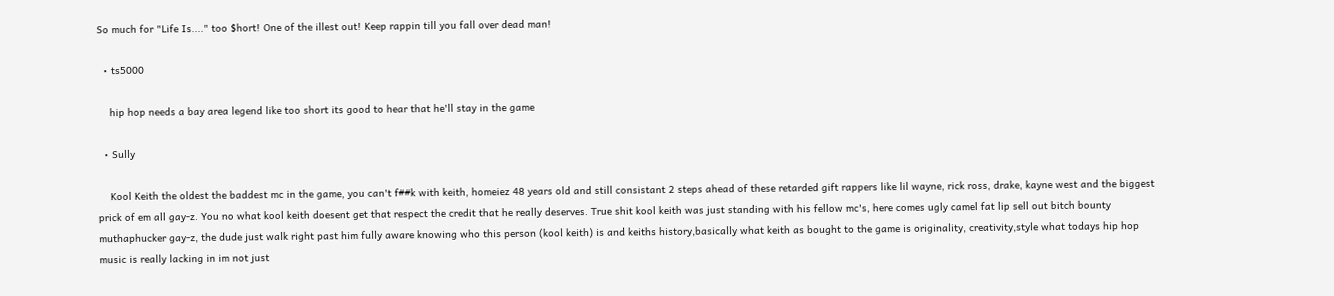So much for "Life Is...." too $hort! One of the illest out! Keep rappin till you fall over dead man!

  • ts5000

    hip hop needs a bay area legend like too short its good to hear that he'll stay in the game

  • Sully

    Kool Keith the oldest the baddest mc in the game, you can't f##k with keith, homeiez 48 years old and still consistant 2 steps ahead of these retarded gift rappers like lil wayne, rick ross, drake, kayne west and the biggest prick of em all gay-z. You no what kool keith doesent get that respect the credit that he really deserves. True shit kool keith was just standing with his fellow mc's, here comes ugly camel fat lip sell out bitch bounty muthaphucker gay-z, the dude just walk right past him fully aware knowing who this person (kool keith) is and keiths history,basically what keith as bought to the game is originality, creativity,style what todays hip hop music is really lacking in im not just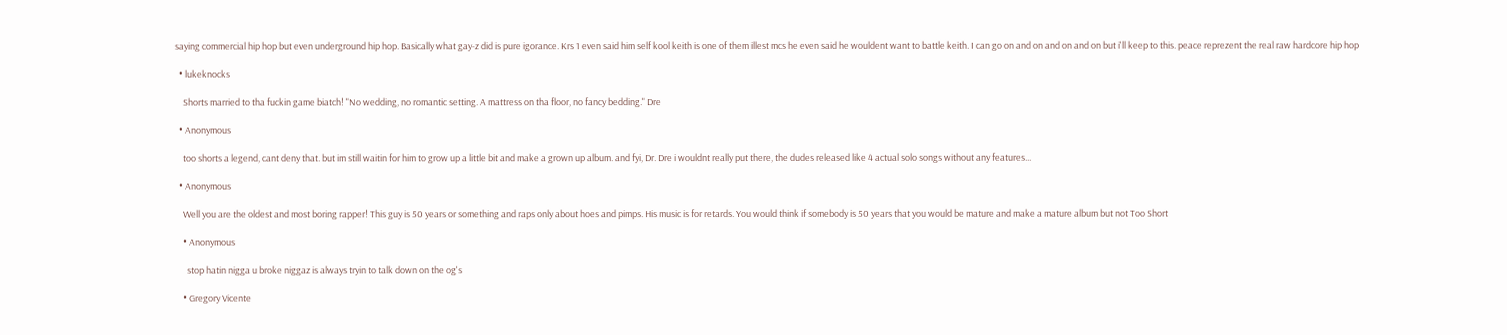saying commercial hip hop but even underground hip hop. Basically what gay-z did is pure igorance. Krs 1 even said him self kool keith is one of them illest mcs he even said he wouldent want to battle keith. I can go on and on and on and on but i'll keep to this. peace reprezent the real raw hardcore hip hop

  • lukeknocks

    Shorts married to tha fuckin game biatch! "No wedding, no romantic setting. A mattress on tha floor, no fancy bedding." Dre

  • Anonymous

    too shorts a legend, cant deny that. but im still waitin for him to grow up a little bit and make a grown up album. and fyi, Dr. Dre i wouldnt really put there, the dudes released like 4 actual solo songs without any features...

  • Anonymous

    Well you are the oldest and most boring rapper! This guy is 50 years or something and raps only about hoes and pimps. His music is for retards. You would think if somebody is 50 years that you would be mature and make a mature album but not Too Short

    • Anonymous

      stop hatin nigga u broke niggaz is always tryin to talk down on the og's

    • Gregory Vicente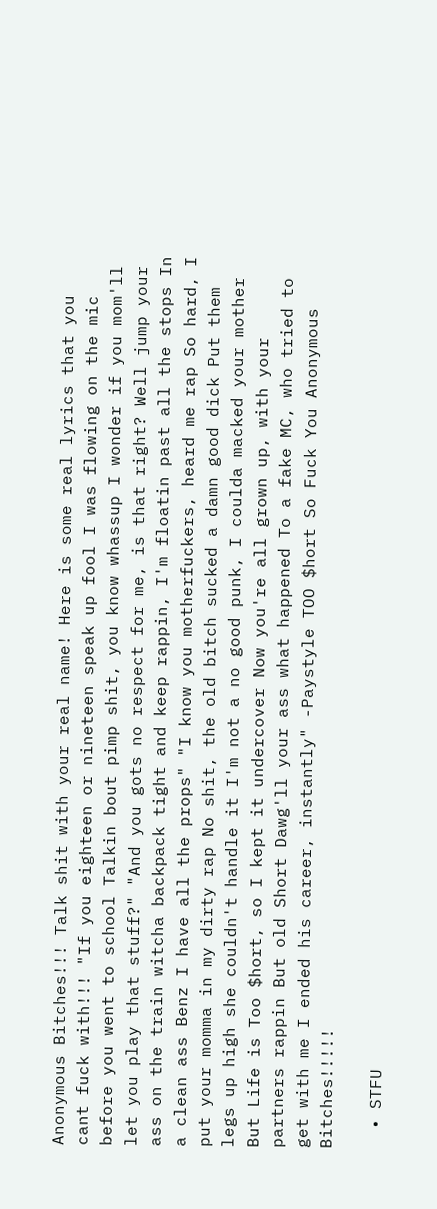Anonymous Bitches!!! Talk shit with your real name! Here is some real lyrics that you cant fuck with!!! "If you eighteen or nineteen speak up fool I was flowing on the mic before you went to school Talkin bout pimp shit, you know whassup I wonder if you mom'll let you play that stuff?" "And you gots no respect for me, is that right? Well jump your ass on the train witcha backpack tight and keep rappin, I'm floatin past all the stops In a clean ass Benz I have all the props" "I know you motherfuckers, heard me rap So hard, I put your momma in my dirty rap No shit, the old bitch sucked a damn good dick Put them legs up high she couldn't handle it I'm not a no good punk, I coulda macked your mother But Life is Too $hort, so I kept it undercover Now you're all grown up, with your partners rappin But old Short Dawg'll your ass what happened To a fake MC, who tried to get with me I ended his career, instantly" -Paystyle TOO $hort So Fuck You Anonymous Bitches!!!!!

  • STFU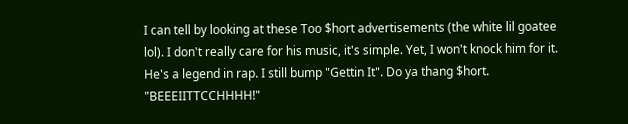I can tell by looking at these Too $hort advertisements (the white lil goatee lol). I don't really care for his music, it's simple. Yet, I won't knock him for it. He's a legend in rap. I still bump "Gettin It". Do ya thang $hort. "BEEEIITTCCHHHH!"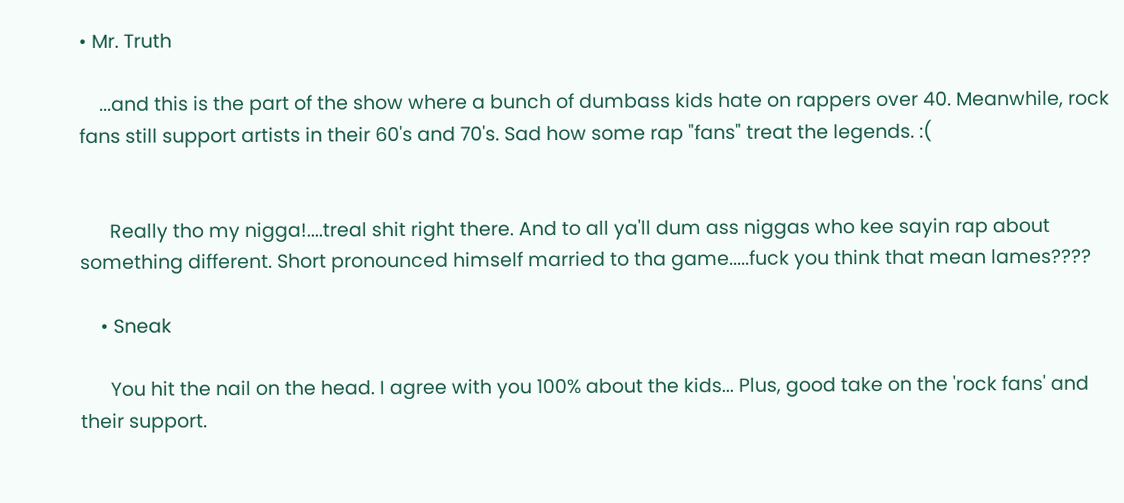• Mr. Truth

    ...and this is the part of the show where a bunch of dumbass kids hate on rappers over 40. Meanwhile, rock fans still support artists in their 60's and 70's. Sad how some rap "fans" treat the legends. :(


      Really tho my nigga!....treal shit right there. And to all ya'll dum ass niggas who kee sayin rap about something different. Short pronounced himself married to tha game.....fuck you think that mean lames????

    • Sneak

      You hit the nail on the head. I agree with you 100% about the kids... Plus, good take on the 'rock fans' and their support.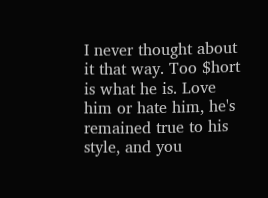I never thought about it that way. Too $hort is what he is. Love him or hate him, he's remained true to his style, and you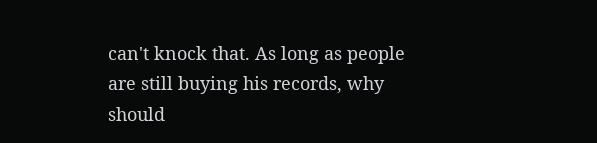can't knock that. As long as people are still buying his records, why should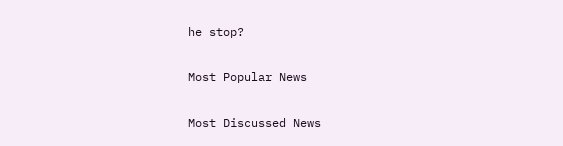he stop?

Most Popular News

Most Discussed News